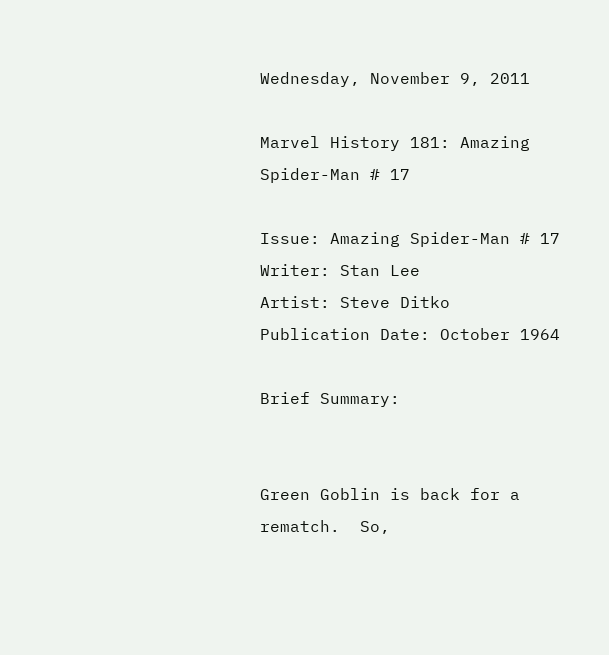Wednesday, November 9, 2011

Marvel History 181: Amazing Spider-Man # 17

Issue: Amazing Spider-Man # 17
Writer: Stan Lee
Artist: Steve Ditko
Publication Date: October 1964

Brief Summary:


Green Goblin is back for a rematch.  So,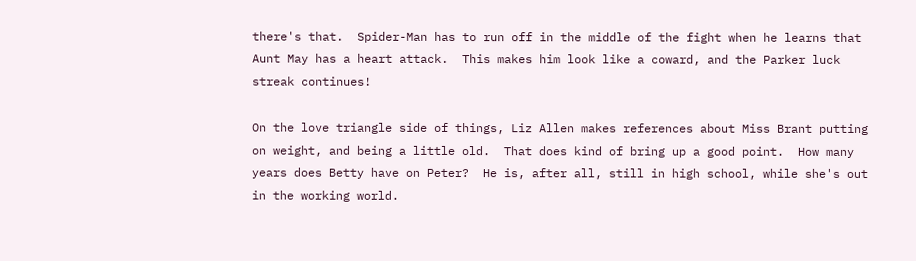there's that.  Spider-Man has to run off in the middle of the fight when he learns that Aunt May has a heart attack.  This makes him look like a coward, and the Parker luck streak continues!

On the love triangle side of things, Liz Allen makes references about Miss Brant putting on weight, and being a little old.  That does kind of bring up a good point.  How many years does Betty have on Peter?  He is, after all, still in high school, while she's out in the working world.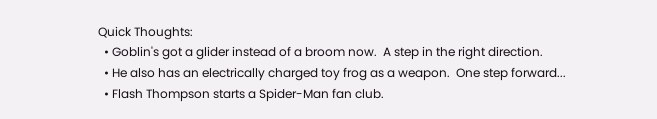Quick Thoughts:
  • Goblin's got a glider instead of a broom now.  A step in the right direction.
  • He also has an electrically charged toy frog as a weapon.  One step forward...
  • Flash Thompson starts a Spider-Man fan club.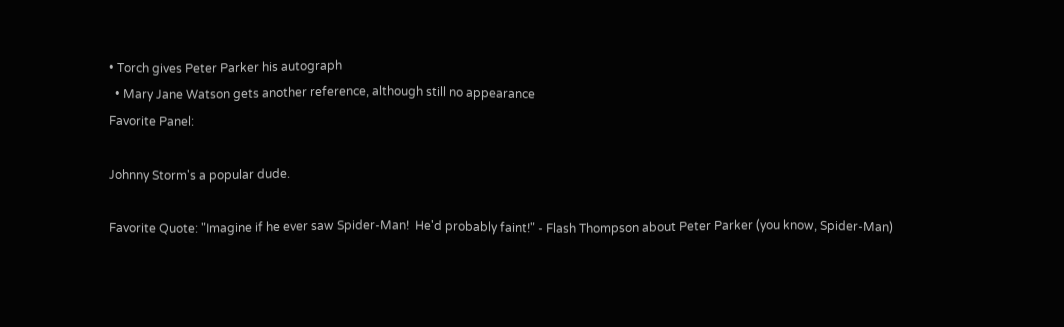• Torch gives Peter Parker his autograph
  • Mary Jane Watson gets another reference, although still no appearance
Favorite Panel:

Johnny Storm's a popular dude.

Favorite Quote: "Imagine if he ever saw Spider-Man!  He'd probably faint!" - Flash Thompson about Peter Parker (you know, Spider-Man)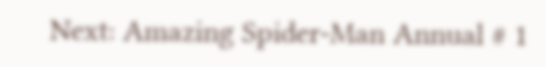Next: Amazing Spider-Man Annual # 1